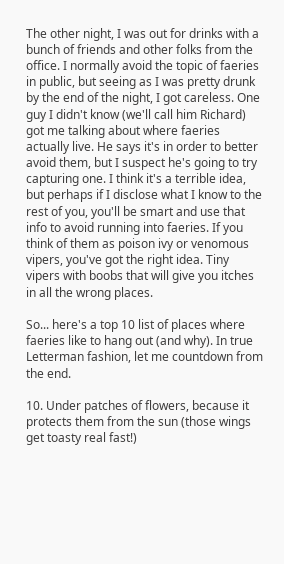The other night, I was out for drinks with a bunch of friends and other folks from the office. I normally avoid the topic of faeries in public, but seeing as I was pretty drunk by the end of the night, I got careless. One guy I didn't know (we'll call him Richard) got me talking about where faeries actually live. He says it's in order to better avoid them, but I suspect he's going to try capturing one. I think it's a terrible idea, but perhaps if I disclose what I know to the rest of you, you'll be smart and use that info to avoid running into faeries. If you think of them as poison ivy or venomous vipers, you've got the right idea. Tiny vipers with boobs that will give you itches in all the wrong places.

So... here's a top 10 list of places where faeries like to hang out (and why). In true Letterman fashion, let me countdown from the end.

10. Under patches of flowers, because it protects them from the sun (those wings get toasty real fast!)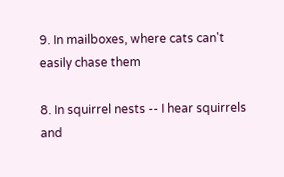9. In mailboxes, where cats can't easily chase them

8. In squirrel nests -- I hear squirrels and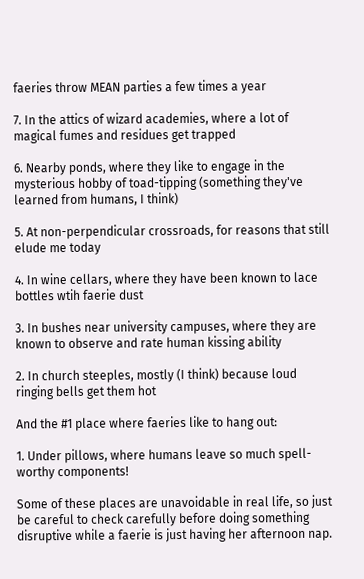faeries throw MEAN parties a few times a year

7. In the attics of wizard academies, where a lot of magical fumes and residues get trapped

6. Nearby ponds, where they like to engage in the mysterious hobby of toad-tipping (something they've learned from humans, I think)

5. At non-perpendicular crossroads, for reasons that still elude me today

4. In wine cellars, where they have been known to lace bottles wtih faerie dust

3. In bushes near university campuses, where they are known to observe and rate human kissing ability

2. In church steeples, mostly (I think) because loud ringing bells get them hot

And the #1 place where faeries like to hang out:

1. Under pillows, where humans leave so much spell-worthy components!

Some of these places are unavoidable in real life, so just be careful to check carefully before doing something disruptive while a faerie is just having her afternoon nap.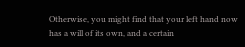Otherwise, you might find that your left hand now has a will of its own, and a certain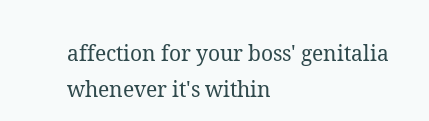affection for your boss' genitalia whenever it's within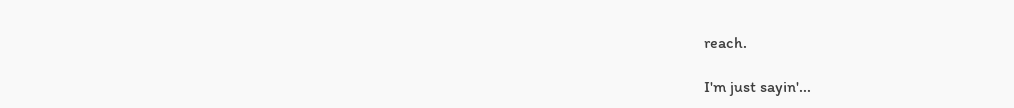reach.

I'm just sayin'...